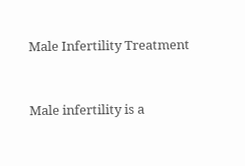Male Infertility Treatment


Male infertility is a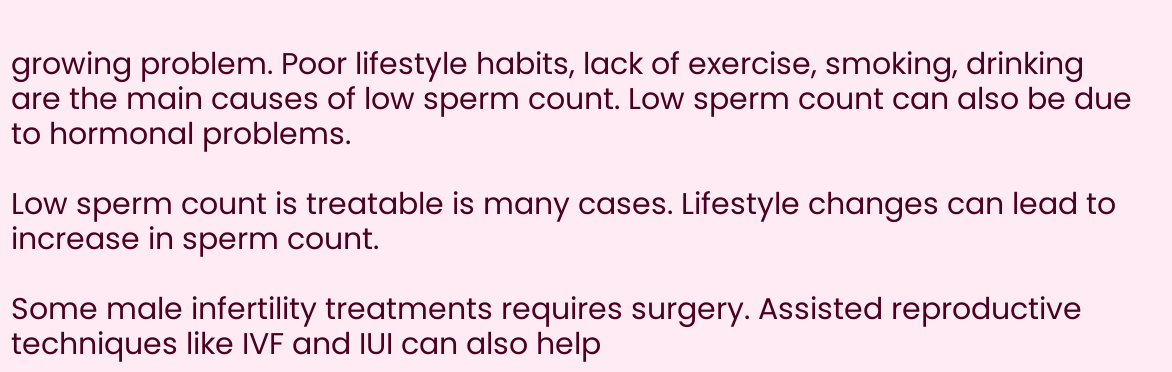growing problem. Poor lifestyle habits, lack of exercise, smoking, drinking are the main causes of low sperm count. Low sperm count can also be due to hormonal problems.

Low sperm count is treatable is many cases. Lifestyle changes can lead to increase in sperm count.

Some male infertility treatments requires surgery. Assisted reproductive techniques like IVF and IUI can also help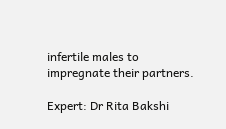infertile males to impregnate their partners.

Expert: Dr Rita Bakshi